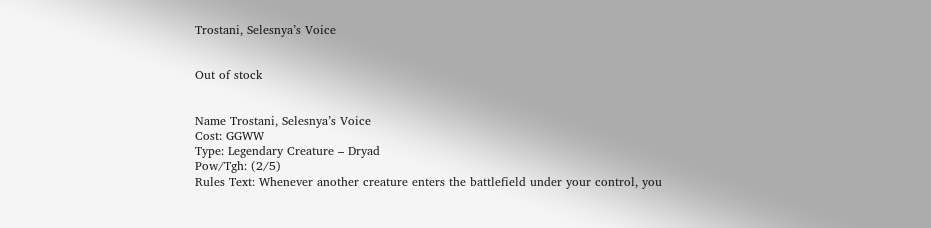Trostani, Selesnya’s Voice


Out of stock


Name Trostani, Selesnya’s Voice
Cost: GGWW
Type: Legendary Creature – Dryad
Pow/Tgh: (2/5)
Rules Text: Whenever another creature enters the battlefield under your control, you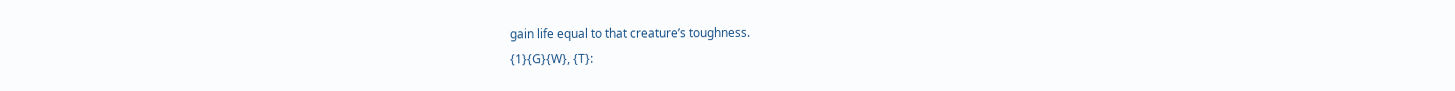gain life equal to that creature’s toughness.
{1}{G}{W}, {T}: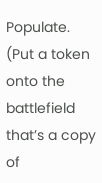Populate. (Put a token onto the battlefield that’s a copy of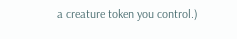a creature token you control.)